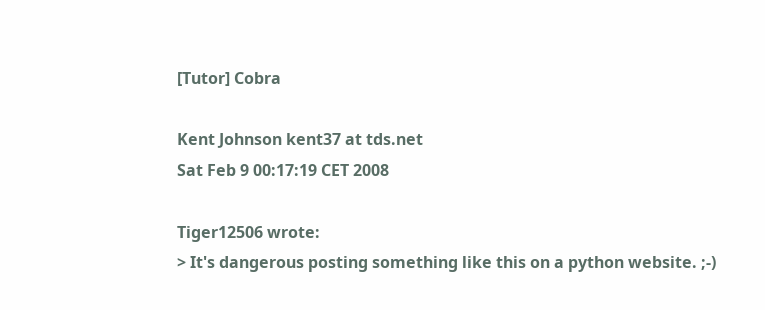[Tutor] Cobra

Kent Johnson kent37 at tds.net
Sat Feb 9 00:17:19 CET 2008

Tiger12506 wrote:
> It's dangerous posting something like this on a python website. ;-)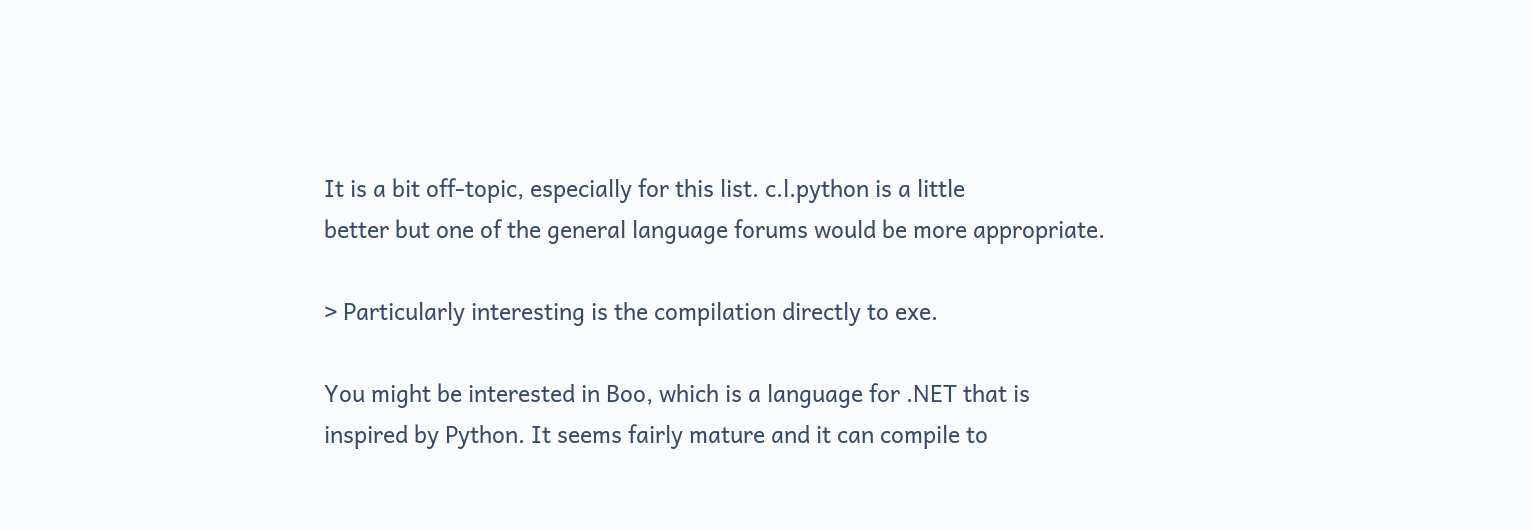It is a bit off-topic, especially for this list. c.l.python is a little
better but one of the general language forums would be more appropriate.

> Particularly interesting is the compilation directly to exe.

You might be interested in Boo, which is a language for .NET that is
inspired by Python. It seems fairly mature and it can compile to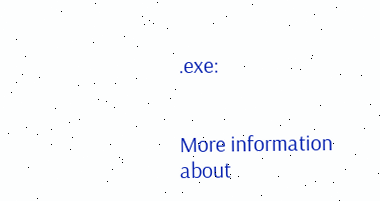.exe:


More information about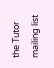the Tutor mailing list